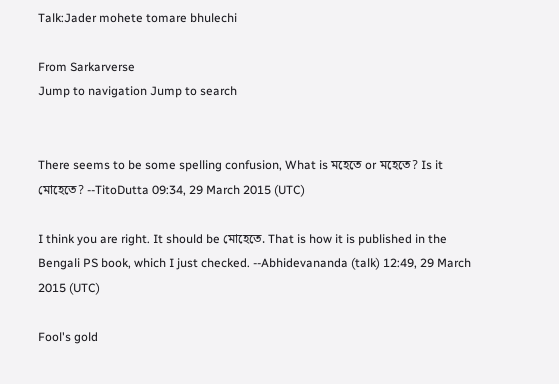Talk:Jader mohete tomare bhulechi

From Sarkarverse
Jump to navigation Jump to search


There seems to be some spelling confusion, What is মহেতে or মহেতে? Is it মোহেতে? --TitoDutta 09:34, 29 March 2015 (UTC)

I think you are right. It should be মোহেতে. That is how it is published in the Bengali PS book, which I just checked. --Abhidevananda (talk) 12:49, 29 March 2015 (UTC)

Fool's gold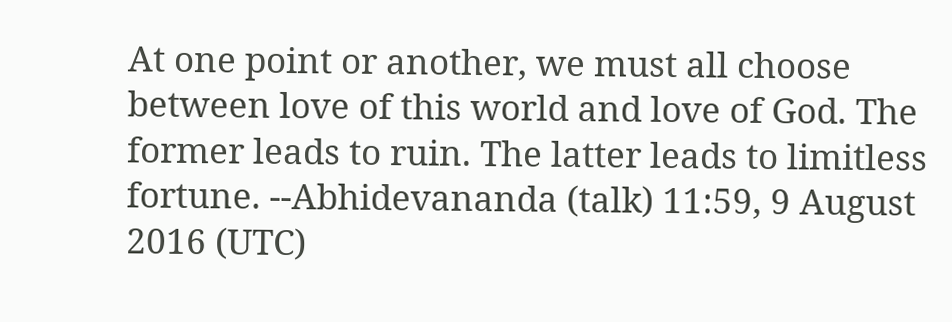At one point or another, we must all choose between love of this world and love of God. The former leads to ruin. The latter leads to limitless fortune. --Abhidevananda (talk) 11:59, 9 August 2016 (UTC)